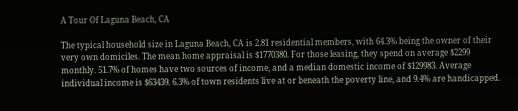A Tour Of Laguna Beach, CA

The typical household size in Laguna Beach, CA is 2.81 residential members, with 64.3% being the owner of their very own domiciles. The mean home appraisal is $1770380. For those leasing, they spend on average $2299 monthly. 51.7% of homes have two sources of income, and a median domestic income of $129983. Average individual income is $63439. 6.3% of town residents live at or beneath the poverty line, and 9.4% are handicapped.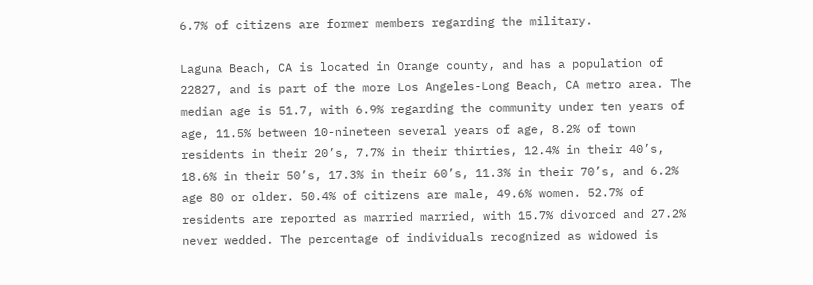6.7% of citizens are former members regarding the military.

Laguna Beach, CA is located in Orange county, and has a population of 22827, and is part of the more Los Angeles-Long Beach, CA metro area. The median age is 51.7, with 6.9% regarding the community under ten years of age, 11.5% between 10-nineteen several years of age, 8.2% of town residents in their 20’s, 7.7% in their thirties, 12.4% in their 40’s, 18.6% in their 50’s, 17.3% in their 60’s, 11.3% in their 70’s, and 6.2% age 80 or older. 50.4% of citizens are male, 49.6% women. 52.7% of residents are reported as married married, with 15.7% divorced and 27.2% never wedded. The percentage of individuals recognized as widowed is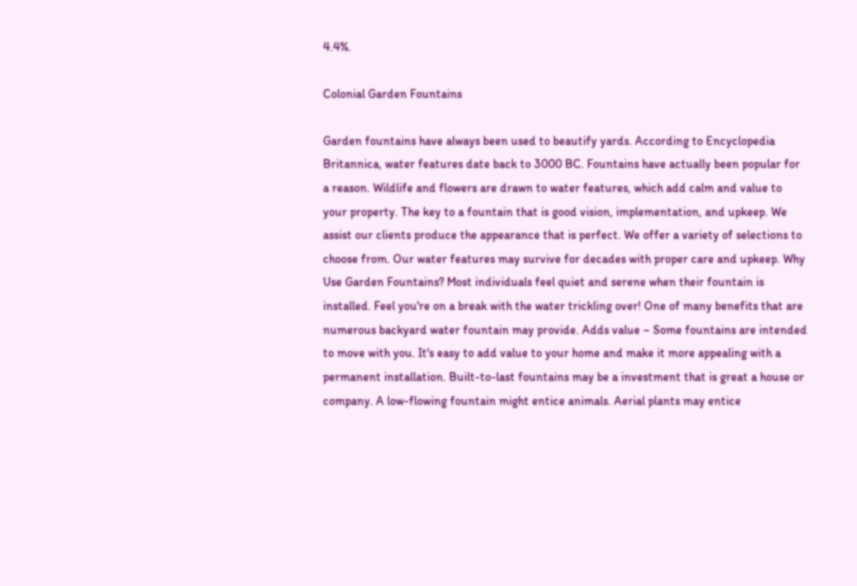4.4%.

Colonial Garden Fountains

Garden fountains have always been used to beautify yards. According to Encyclopedia Britannica, water features date back to 3000 BC. Fountains have actually been popular for a reason. Wildlife and flowers are drawn to water features, which add calm and value to your property. The key to a fountain that is good vision, implementation, and upkeep. We assist our clients produce the appearance that is perfect. We offer a variety of selections to choose from. Our water features may survive for decades with proper care and upkeep. Why Use Garden Fountains? Most individuals feel quiet and serene when their fountain is installed. Feel you're on a break with the water trickling over! One of many benefits that are numerous backyard water fountain may provide. Adds value – Some fountains are intended to move with you. It's easy to add value to your home and make it more appealing with a permanent installation. Built-to-last fountains may be a investment that is great a house or company. A low-flowing fountain might entice animals. Aerial plants may entice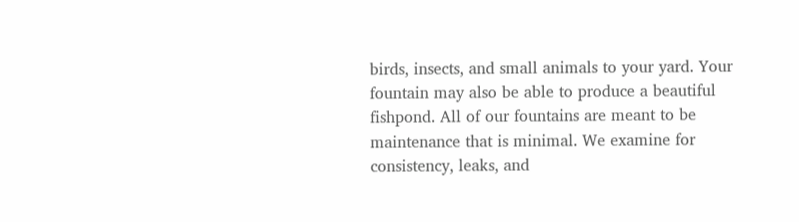birds, insects, and small animals to your yard. Your fountain may also be able to produce a beautiful fishpond. All of our fountains are meant to be maintenance that is minimal. We examine for consistency, leaks, and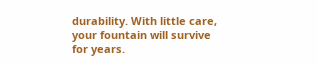durability. With little care, your fountain will survive for years.